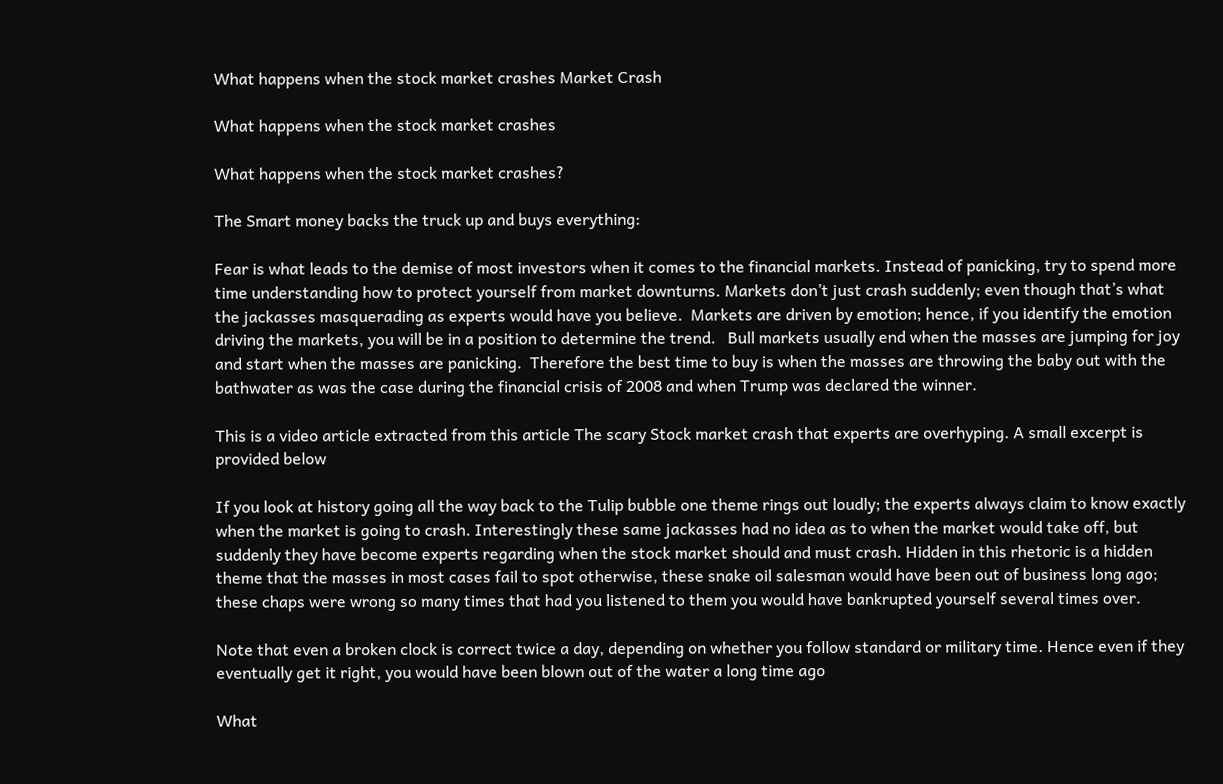What happens when the stock market crashes Market Crash

What happens when the stock market crashes

What happens when the stock market crashes?

The Smart money backs the truck up and buys everything:

Fear is what leads to the demise of most investors when it comes to the financial markets. Instead of panicking, try to spend more time understanding how to protect yourself from market downturns. Markets don’t just crash suddenly; even though that’s what the jackasses masquerading as experts would have you believe.  Markets are driven by emotion; hence, if you identify the emotion driving the markets, you will be in a position to determine the trend.   Bull markets usually end when the masses are jumping for joy and start when the masses are panicking.  Therefore the best time to buy is when the masses are throwing the baby out with the bathwater as was the case during the financial crisis of 2008 and when Trump was declared the winner.

This is a video article extracted from this article The scary Stock market crash that experts are overhyping. A small excerpt is provided below

If you look at history going all the way back to the Tulip bubble one theme rings out loudly; the experts always claim to know exactly when the market is going to crash. Interestingly these same jackasses had no idea as to when the market would take off, but suddenly they have become experts regarding when the stock market should and must crash. Hidden in this rhetoric is a hidden theme that the masses in most cases fail to spot otherwise, these snake oil salesman would have been out of business long ago; these chaps were wrong so many times that had you listened to them you would have bankrupted yourself several times over.

Note that even a broken clock is correct twice a day, depending on whether you follow standard or military time. Hence even if they eventually get it right, you would have been blown out of the water a long time ago

What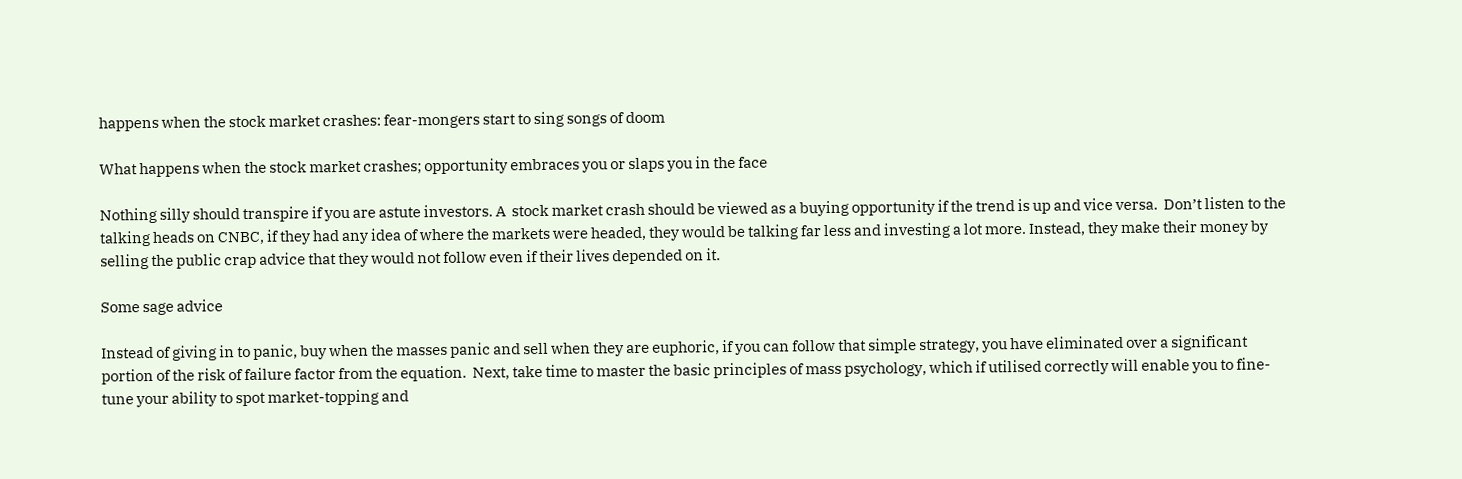happens when the stock market crashes: fear-mongers start to sing songs of doom

What happens when the stock market crashes; opportunity embraces you or slaps you in the face

Nothing silly should transpire if you are astute investors. A  stock market crash should be viewed as a buying opportunity if the trend is up and vice versa.  Don’t listen to the talking heads on CNBC, if they had any idea of where the markets were headed, they would be talking far less and investing a lot more. Instead, they make their money by selling the public crap advice that they would not follow even if their lives depended on it.

Some sage advice

Instead of giving in to panic, buy when the masses panic and sell when they are euphoric, if you can follow that simple strategy, you have eliminated over a significant portion of the risk of failure factor from the equation.  Next, take time to master the basic principles of mass psychology, which if utilised correctly will enable you to fine-tune your ability to spot market-topping and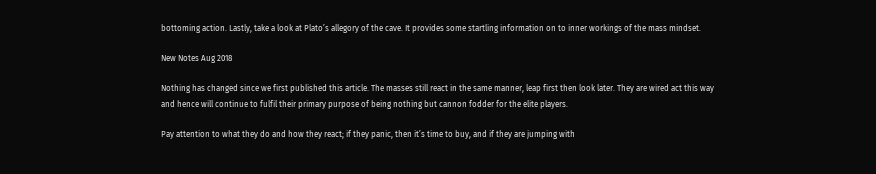bottoming action. Lastly, take a look at Plato’s allegory of the cave. It provides some startling information on to inner workings of the mass mindset.

New Notes Aug 2018

Nothing has changed since we first published this article. The masses still react in the same manner, leap first then look later. They are wired act this way and hence will continue to fulfil their primary purpose of being nothing but cannon fodder for the elite players.

Pay attention to what they do and how they react; if they panic, then it’s time to buy, and if they are jumping with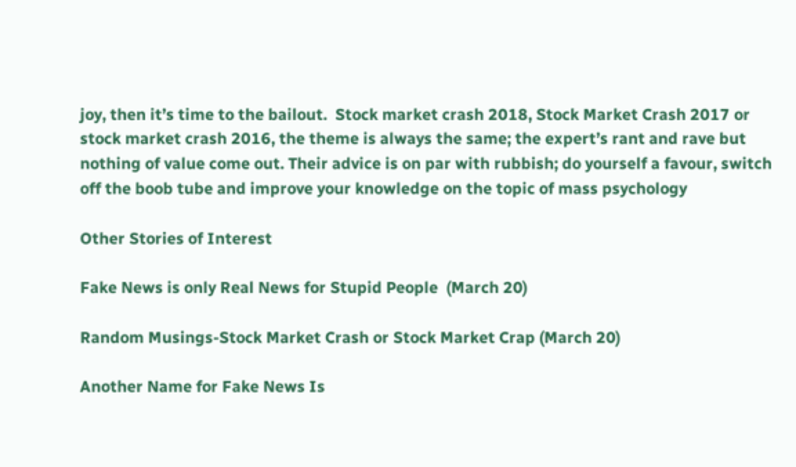joy, then it’s time to the bailout.  Stock market crash 2018, Stock Market Crash 2017 or stock market crash 2016, the theme is always the same; the expert’s rant and rave but nothing of value come out. Their advice is on par with rubbish; do yourself a favour, switch off the boob tube and improve your knowledge on the topic of mass psychology

Other Stories of Interest

Fake News is only Real News for Stupid People  (March 20)

Random Musings-Stock Market Crash or Stock Market Crap (March 20)

Another Name for Fake News Is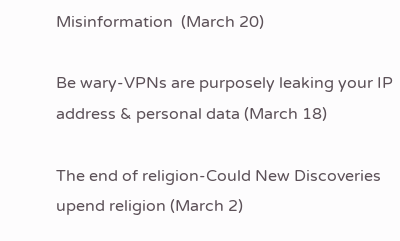Misinformation  (March 20)

Be wary-VPNs are purposely leaking your IP address & personal data (March 18)

The end of religion-Could New Discoveries upend religion (March 2)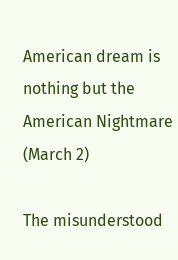American dream is nothing but the American Nightmare (March 2)

The misunderstood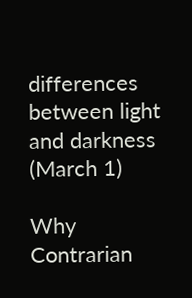differences between light and darkness (March 1)

Why Contrarian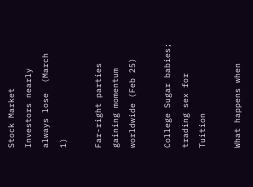Stock Market Investors nearly always lose  (March 1)

Far-right parties gaining momentum worldwide (Feb 25)

College Sugar babies; trading sex for Tuition

What happens when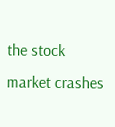the stock market crashes